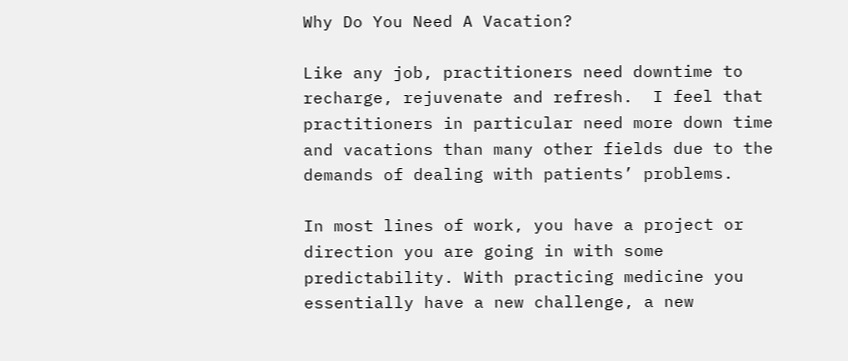Why Do You Need A Vacation?

Like any job, practitioners need downtime to recharge, rejuvenate and refresh.  I feel that practitioners in particular need more down time and vacations than many other fields due to the demands of dealing with patients’ problems.

In most lines of work, you have a project or direction you are going in with some predictability. With practicing medicine you essentially have a new challenge, a new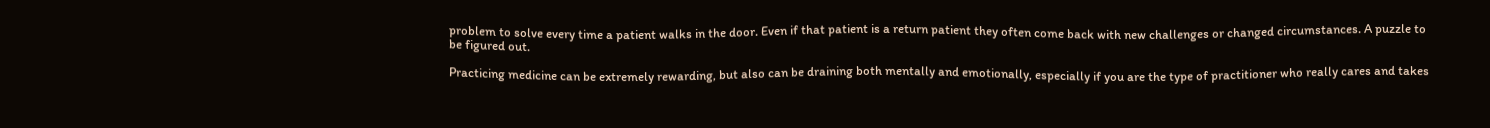problem to solve every time a patient walks in the door. Even if that patient is a return patient they often come back with new challenges or changed circumstances. A puzzle to be figured out.

Practicing medicine can be extremely rewarding, but also can be draining both mentally and emotionally, especially if you are the type of practitioner who really cares and takes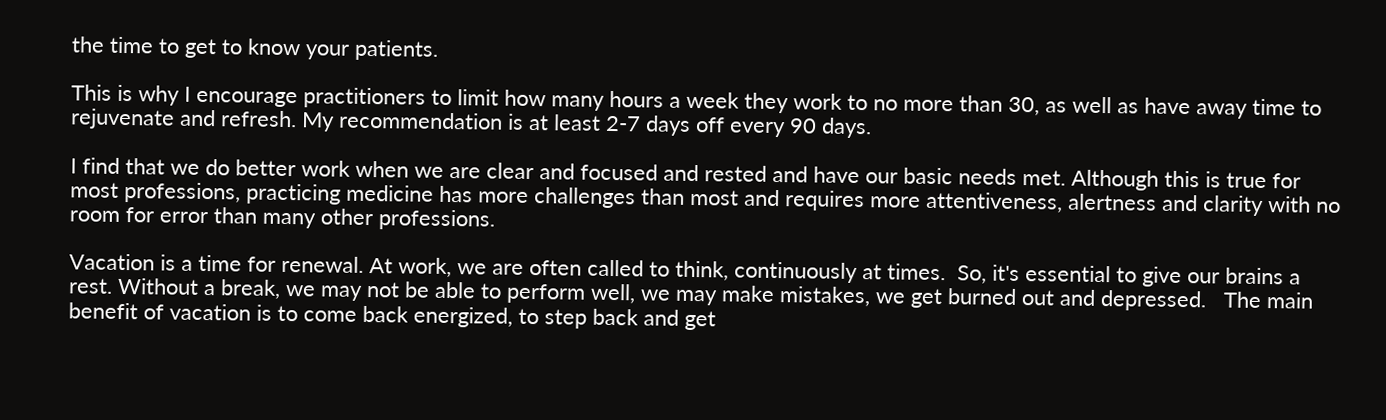the time to get to know your patients.

This is why I encourage practitioners to limit how many hours a week they work to no more than 30, as well as have away time to rejuvenate and refresh. My recommendation is at least 2-7 days off every 90 days.

I find that we do better work when we are clear and focused and rested and have our basic needs met. Although this is true for most professions, practicing medicine has more challenges than most and requires more attentiveness, alertness and clarity with no room for error than many other professions.

Vacation is a time for renewal. At work, we are often called to think, continuously at times.  So, it's essential to give our brains a rest. Without a break, we may not be able to perform well, we may make mistakes, we get burned out and depressed.   The main benefit of vacation is to come back energized, to step back and get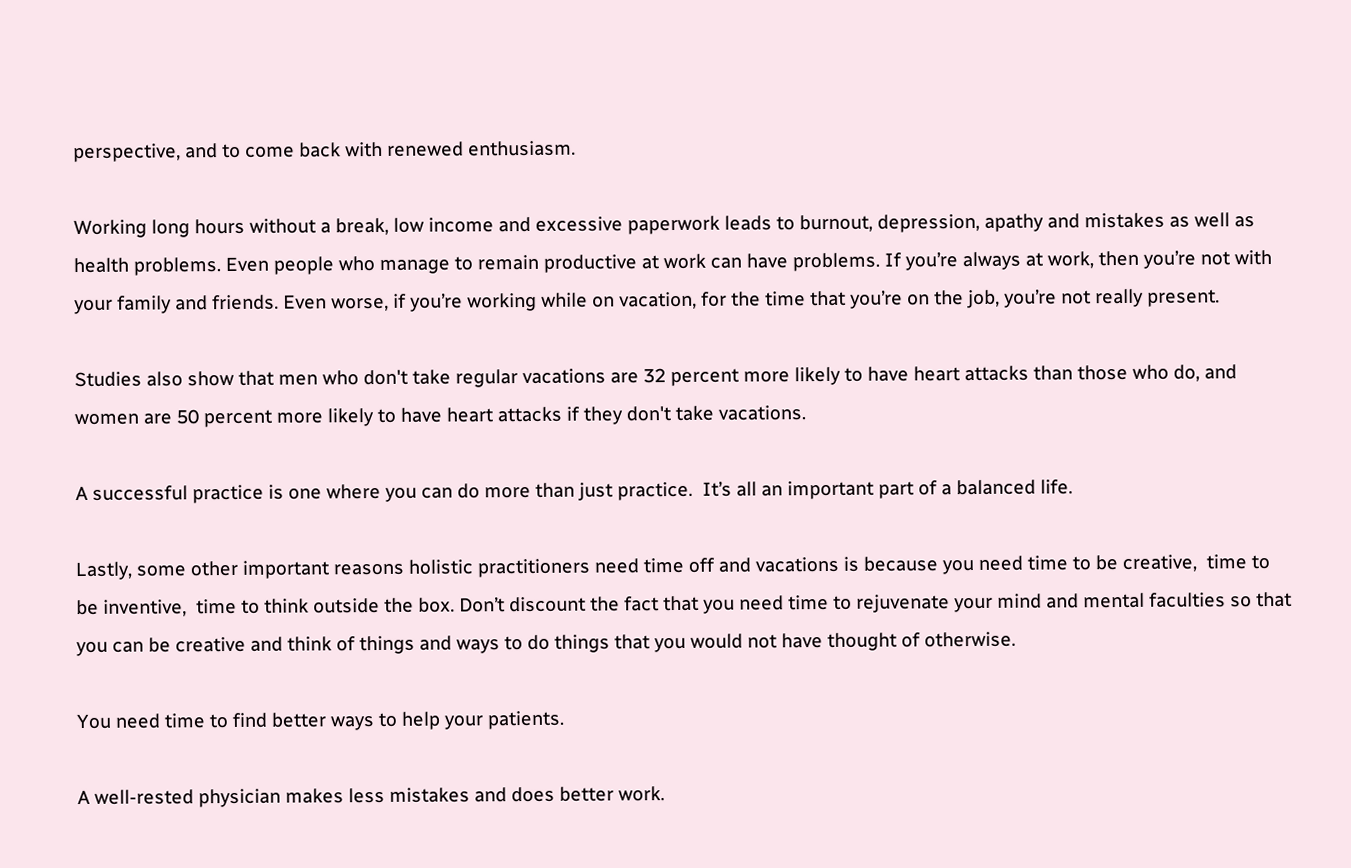perspective, and to come back with renewed enthusiasm.

Working long hours without a break, low income and excessive paperwork leads to burnout, depression, apathy and mistakes as well as health problems. Even people who manage to remain productive at work can have problems. If you’re always at work, then you’re not with your family and friends. Even worse, if you’re working while on vacation, for the time that you’re on the job, you’re not really present.

Studies also show that men who don't take regular vacations are 32 percent more likely to have heart attacks than those who do, and women are 50 percent more likely to have heart attacks if they don't take vacations.

A successful practice is one where you can do more than just practice.  It’s all an important part of a balanced life.

Lastly, some other important reasons holistic practitioners need time off and vacations is because you need time to be creative,  time to be inventive,  time to think outside the box. Don’t discount the fact that you need time to rejuvenate your mind and mental faculties so that you can be creative and think of things and ways to do things that you would not have thought of otherwise.

You need time to find better ways to help your patients.

A well-rested physician makes less mistakes and does better work.